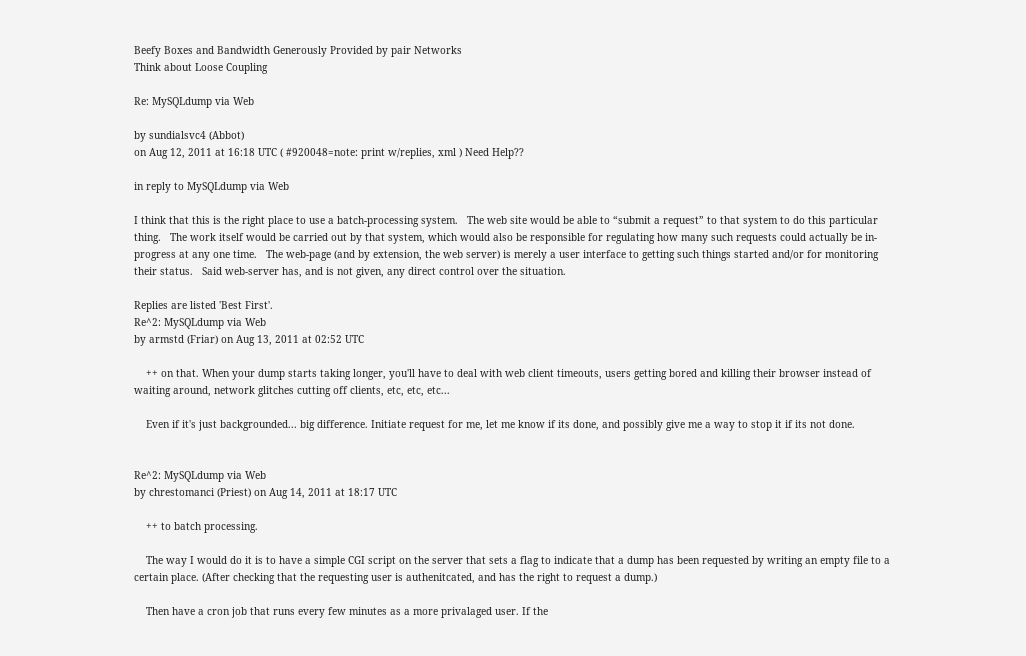Beefy Boxes and Bandwidth Generously Provided by pair Networks
Think about Loose Coupling

Re: MySQLdump via Web

by sundialsvc4 (Abbot)
on Aug 12, 2011 at 16:18 UTC ( #920048=note: print w/replies, xml ) Need Help??

in reply to MySQLdump via Web

I think that this is the right place to use a batch-processing system.   The web site would be able to “submit a request” to that system to do this particular thing.   The work itself would be carried out by that system, which would also be responsible for regulating how many such requests could actually be in-progress at any one time.   The web-page (and by extension, the web server) is merely a user interface to getting such things started and/or for monitoring their status.   Said web-server has, and is not given, any direct control over the situation.

Replies are listed 'Best First'.
Re^2: MySQLdump via Web
by armstd (Friar) on Aug 13, 2011 at 02:52 UTC

    ++ on that. When your dump starts taking longer, you'll have to deal with web client timeouts, users getting bored and killing their browser instead of waiting around, network glitches cutting off clients, etc, etc, etc...

    Even if it's just backgrounded... big difference. Initiate request for me, let me know if its done, and possibly give me a way to stop it if its not done.


Re^2: MySQLdump via Web
by chrestomanci (Priest) on Aug 14, 2011 at 18:17 UTC

    ++ to batch processing.

    The way I would do it is to have a simple CGI script on the server that sets a flag to indicate that a dump has been requested by writing an empty file to a certain place. (After checking that the requesting user is authenitcated, and has the right to request a dump.)

    Then have a cron job that runs every few minutes as a more privalaged user. If the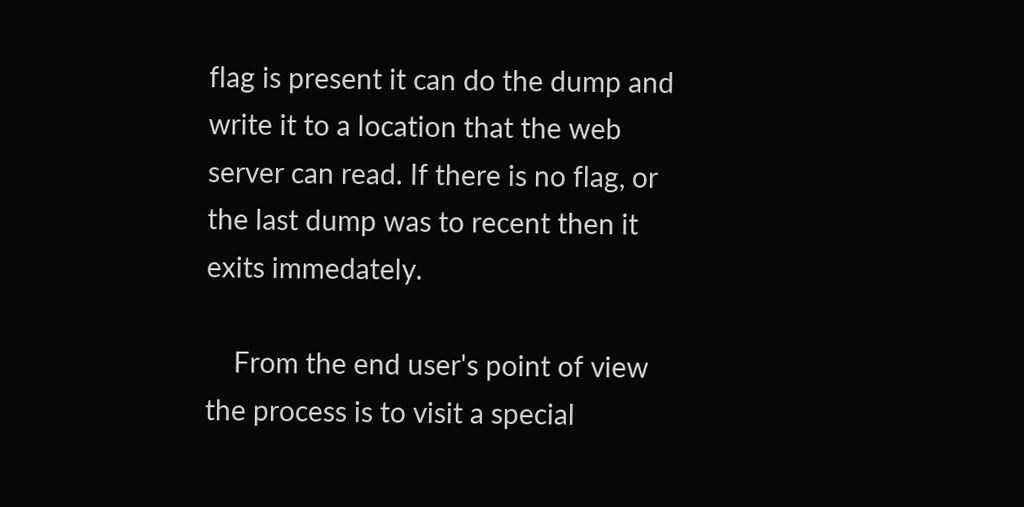flag is present it can do the dump and write it to a location that the web server can read. If there is no flag, or the last dump was to recent then it exits immedately.

    From the end user's point of view the process is to visit a special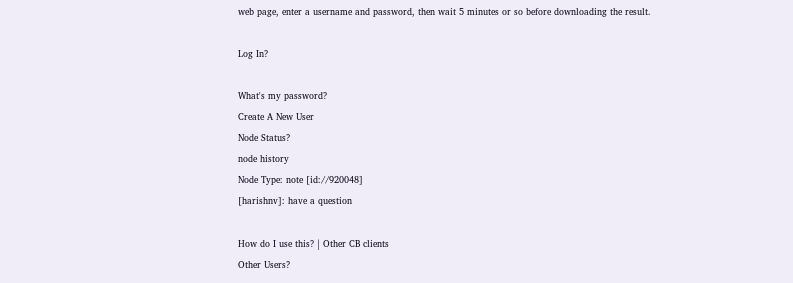web page, enter a username and password, then wait 5 minutes or so before downloading the result.

Log In?

What's my password?
Create A New User
Node Status?
node history
Node Type: note [id://920048]
[harishnv]: have a question

How do I use this? | Other CB clients
Other Users?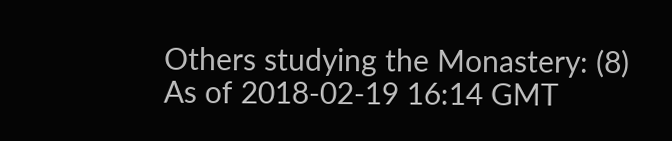Others studying the Monastery: (8)
As of 2018-02-19 16:14 GMT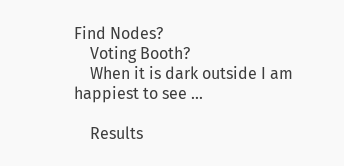Find Nodes?
    Voting Booth?
    When it is dark outside I am happiest to see ...

    Results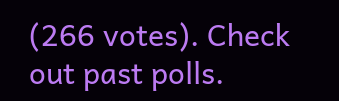(266 votes). Check out past polls.